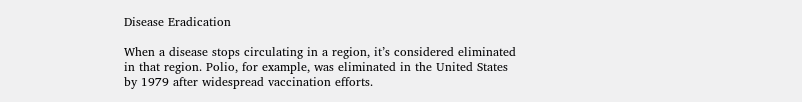Disease Eradication

When a disease stops circulating in a region, it’s considered eliminated in that region. Polio, for example, was eliminated in the United States by 1979 after widespread vaccination efforts.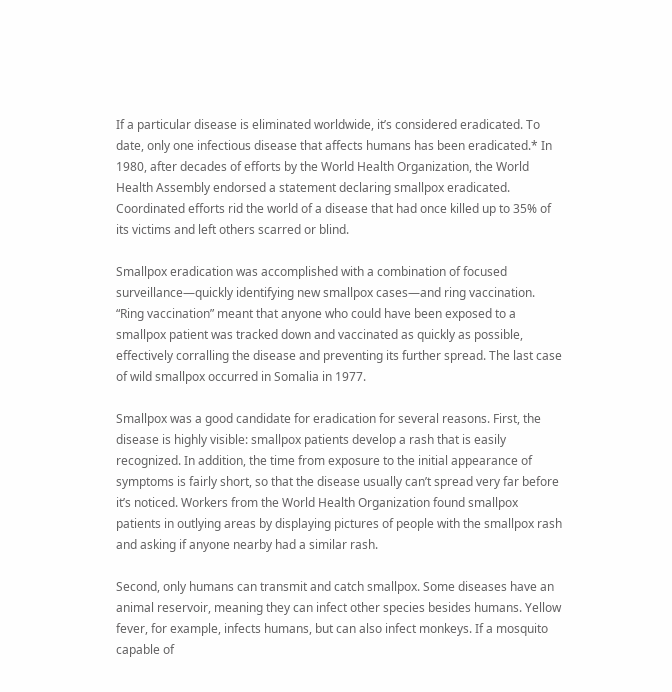If a particular disease is eliminated worldwide, it’s considered eradicated. To date, only one infectious disease that affects humans has been eradicated.* In 1980, after decades of efforts by the World Health Organization, the World Health Assembly endorsed a statement declaring smallpox eradicated. Coordinated efforts rid the world of a disease that had once killed up to 35% of its victims and left others scarred or blind.

Smallpox eradication was accomplished with a combination of focused surveillance—quickly identifying new smallpox cases—and ring vaccination. “Ring vaccination” meant that anyone who could have been exposed to a smallpox patient was tracked down and vaccinated as quickly as possible, effectively corralling the disease and preventing its further spread. The last case of wild smallpox occurred in Somalia in 1977.

Smallpox was a good candidate for eradication for several reasons. First, the disease is highly visible: smallpox patients develop a rash that is easily recognized. In addition, the time from exposure to the initial appearance of symptoms is fairly short, so that the disease usually can’t spread very far before it’s noticed. Workers from the World Health Organization found smallpox patients in outlying areas by displaying pictures of people with the smallpox rash and asking if anyone nearby had a similar rash.

Second, only humans can transmit and catch smallpox. Some diseases have an animal reservoir, meaning they can infect other species besides humans. Yellow fever, for example, infects humans, but can also infect monkeys. If a mosquito capable of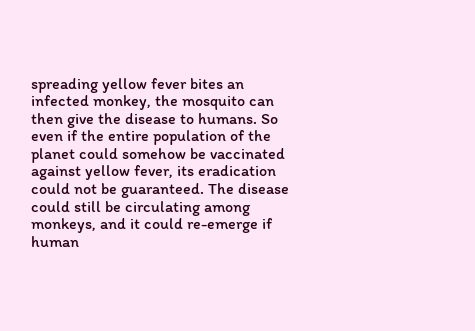spreading yellow fever bites an infected monkey, the mosquito can then give the disease to humans. So even if the entire population of the planet could somehow be vaccinated against yellow fever, its eradication could not be guaranteed. The disease could still be circulating among monkeys, and it could re-emerge if human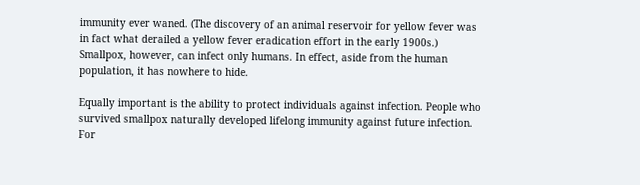immunity ever waned. (The discovery of an animal reservoir for yellow fever was in fact what derailed a yellow fever eradication effort in the early 1900s.) Smallpox, however, can infect only humans. In effect, aside from the human population, it has nowhere to hide.

Equally important is the ability to protect individuals against infection. People who survived smallpox naturally developed lifelong immunity against future infection. For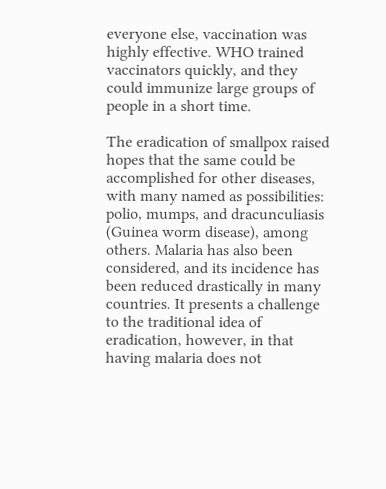everyone else, vaccination was highly effective. WHO trained vaccinators quickly, and they could immunize large groups of people in a short time.

The eradication of smallpox raised hopes that the same could be accomplished for other diseases, with many named as possibilities: polio, mumps, and dracunculiasis (Guinea worm disease), among others. Malaria has also been considered, and its incidence has been reduced drastically in many countries. It presents a challenge to the traditional idea of eradication, however, in that having malaria does not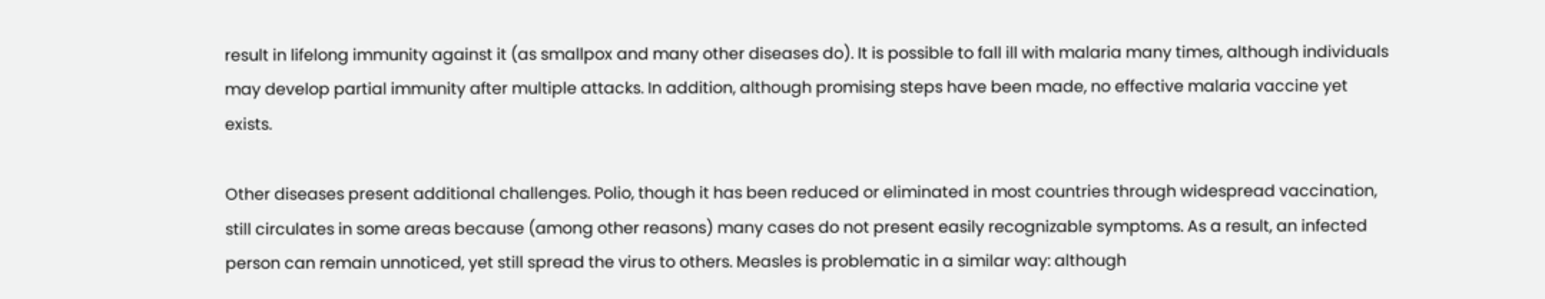result in lifelong immunity against it (as smallpox and many other diseases do). It is possible to fall ill with malaria many times, although individuals may develop partial immunity after multiple attacks. In addition, although promising steps have been made, no effective malaria vaccine yet exists.

Other diseases present additional challenges. Polio, though it has been reduced or eliminated in most countries through widespread vaccination, still circulates in some areas because (among other reasons) many cases do not present easily recognizable symptoms. As a result, an infected person can remain unnoticed, yet still spread the virus to others. Measles is problematic in a similar way: although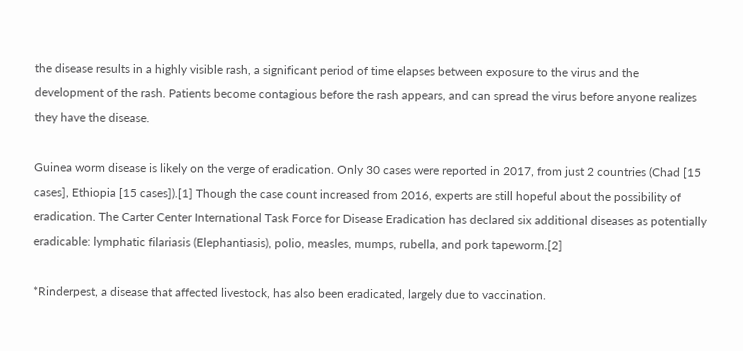the disease results in a highly visible rash, a significant period of time elapses between exposure to the virus and the development of the rash. Patients become contagious before the rash appears, and can spread the virus before anyone realizes they have the disease.

Guinea worm disease is likely on the verge of eradication. Only 30 cases were reported in 2017, from just 2 countries (Chad [15 cases], Ethiopia [15 cases]).[1] Though the case count increased from 2016, experts are still hopeful about the possibility of eradication. The Carter Center International Task Force for Disease Eradication has declared six additional diseases as potentially eradicable: lymphatic filariasis (Elephantiasis), polio, measles, mumps, rubella, and pork tapeworm.[2]

*Rinderpest, a disease that affected livestock, has also been eradicated, largely due to vaccination.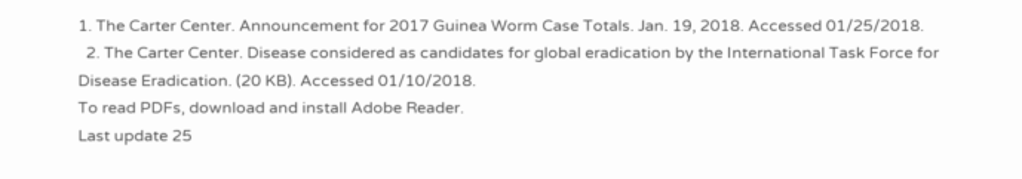1. The Carter Center. Announcement for 2017 Guinea Worm Case Totals. Jan. 19, 2018. Accessed 01/25/2018.
  2. The Carter Center. Disease considered as candidates for global eradication by the International Task Force for Disease Eradication. (20 KB). Accessed 01/10/2018.
To read PDFs, download and install Adobe Reader.
Last update 25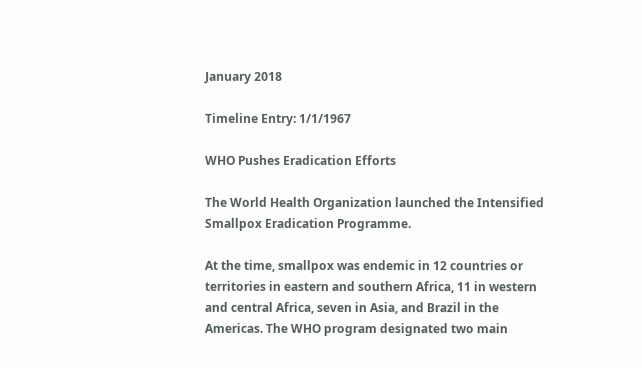January 2018

Timeline Entry: 1/1/1967

WHO Pushes Eradication Efforts

The World Health Organization launched the Intensified Smallpox Eradication Programme.

At the time, smallpox was endemic in 12 countries or territories in eastern and southern Africa, 11 in western and central Africa, seven in Asia, and Brazil in the Americas. The WHO program designated two main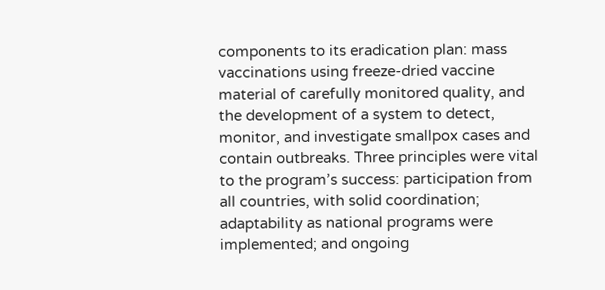components to its eradication plan: mass vaccinations using freeze-dried vaccine material of carefully monitored quality, and the development of a system to detect, monitor, and investigate smallpox cases and contain outbreaks. Three principles were vital to the program’s success: participation from all countries, with solid coordination; adaptability as national programs were implemented; and ongoing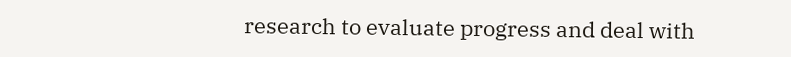research to evaluate progress and deal with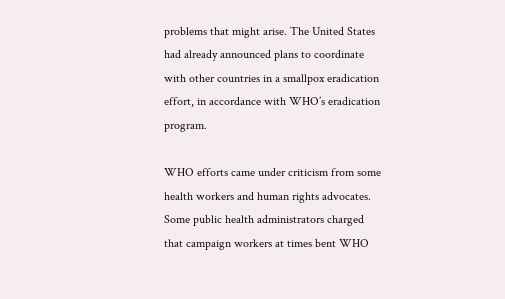problems that might arise. The United States had already announced plans to coordinate with other countries in a smallpox eradication effort, in accordance with WHO’s eradication program.

WHO efforts came under criticism from some health workers and human rights advocates. Some public health administrators charged that campaign workers at times bent WHO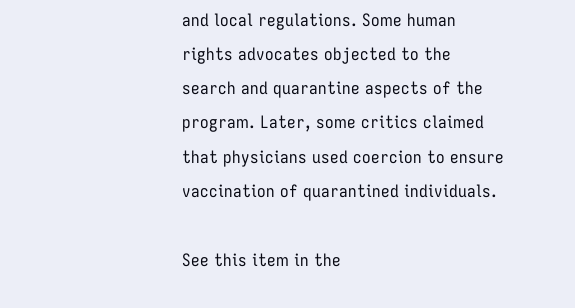and local regulations. Some human rights advocates objected to the search and quarantine aspects of the program. Later, some critics claimed that physicians used coercion to ensure vaccination of quarantined individuals.

See this item in the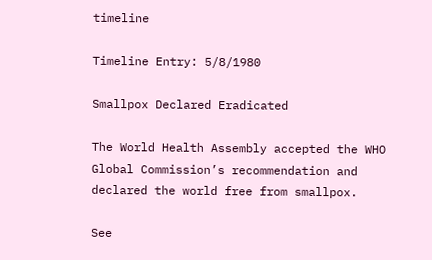timeline

Timeline Entry: 5/8/1980

Smallpox Declared Eradicated

The World Health Assembly accepted the WHO Global Commission’s recommendation and declared the world free from smallpox.

See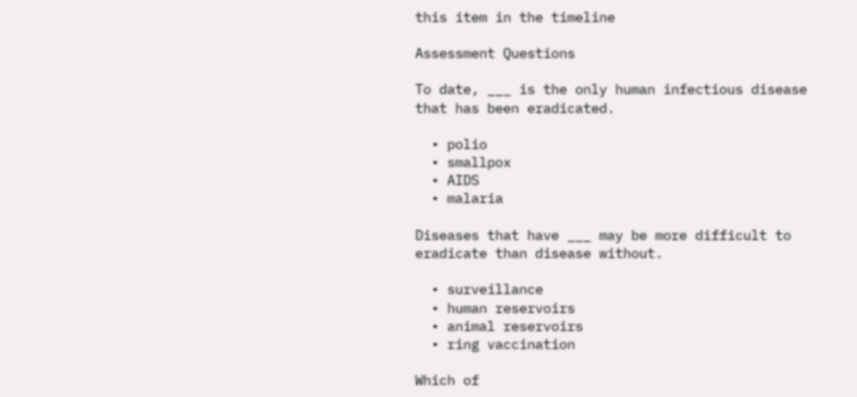this item in the timeline

Assessment Questions

To date, ___ is the only human infectious disease that has been eradicated.

  • polio
  • smallpox
  • AIDS
  • malaria

Diseases that have ___ may be more difficult to eradicate than disease without.

  • surveillance
  • human reservoirs
  • animal reservoirs
  • ring vaccination

Which of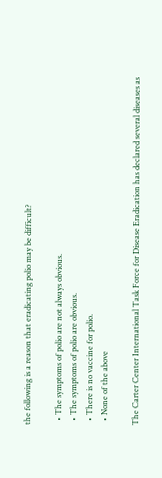the following is a reason that eradicating polio may be difficult?

  • The symptoms of polio are not always obvious.
  • The symptoms of polio are obvious.
  • There is no vaccine for polio.
  • None of the above

The Carter Center International Task Force for Disease Eradication has declared several diseases as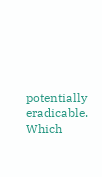potentially eradicable. Which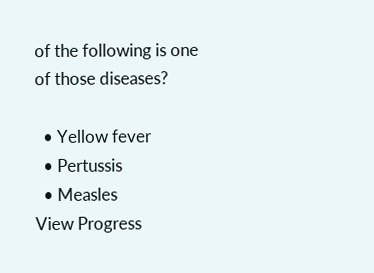of the following is one of those diseases?

  • Yellow fever
  • Pertussis
  • Measles
View Progress